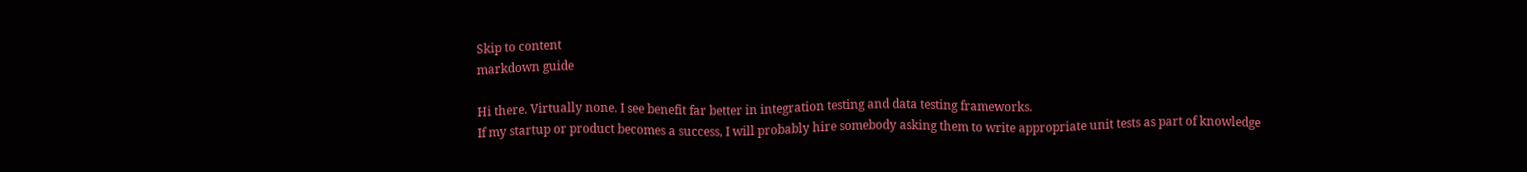Skip to content
markdown guide

Hi there. Virtually none. I see benefit far better in integration testing and data testing frameworks.
If my startup or product becomes a success, I will probably hire somebody asking them to write appropriate unit tests as part of knowledge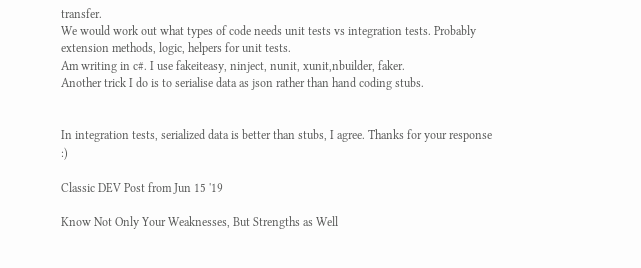transfer.
We would work out what types of code needs unit tests vs integration tests. Probably extension methods, logic, helpers for unit tests.
Am writing in c#. I use fakeiteasy, ninject, nunit, xunit,nbuilder, faker.
Another trick I do is to serialise data as json rather than hand coding stubs.


In integration tests, serialized data is better than stubs, I agree. Thanks for your response :)

Classic DEV Post from Jun 15 '19

Know Not Only Your Weaknesses, But Strengths as Well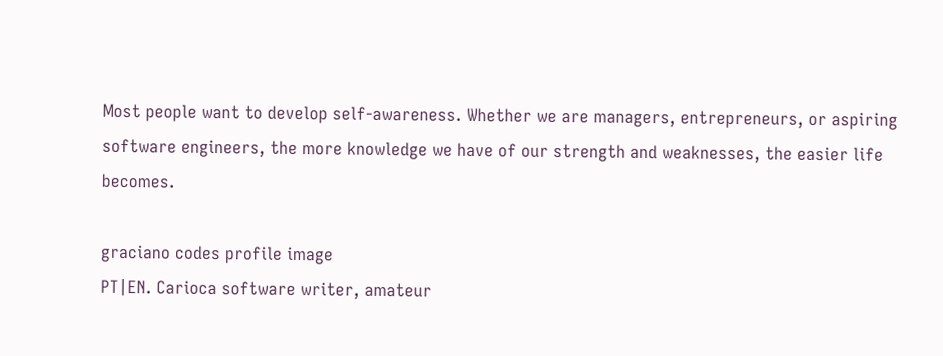Most people want to develop self-awareness. Whether we are managers, entrepreneurs, or aspiring software engineers, the more knowledge we have of our strength and weaknesses, the easier life becomes.

graciano codes profile image
PT|EN. Carioca software writer, amateur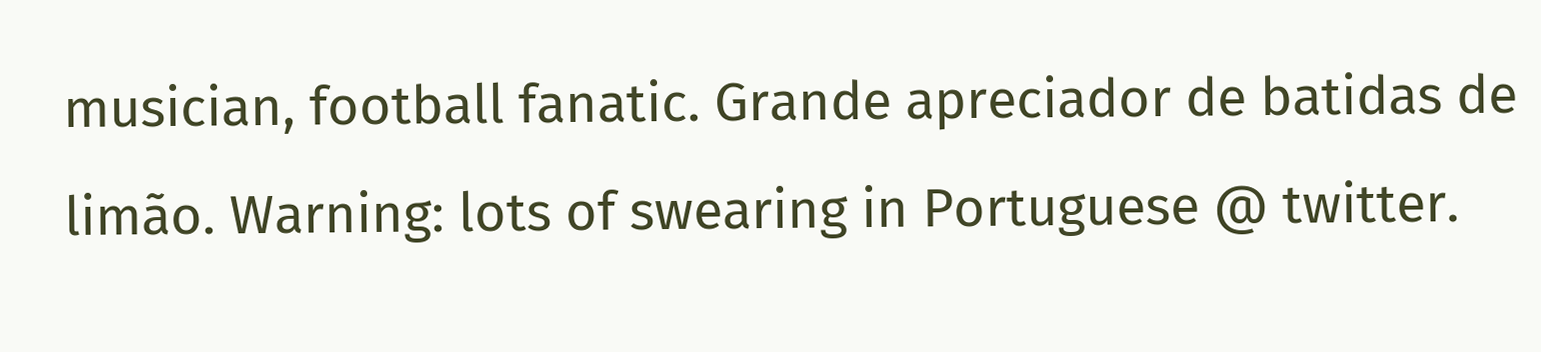musician, football fanatic. Grande apreciador de batidas de limão. Warning: lots of swearing in Portuguese @ twitter.